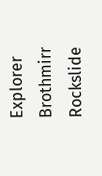Explorer Brothmirr Rockslide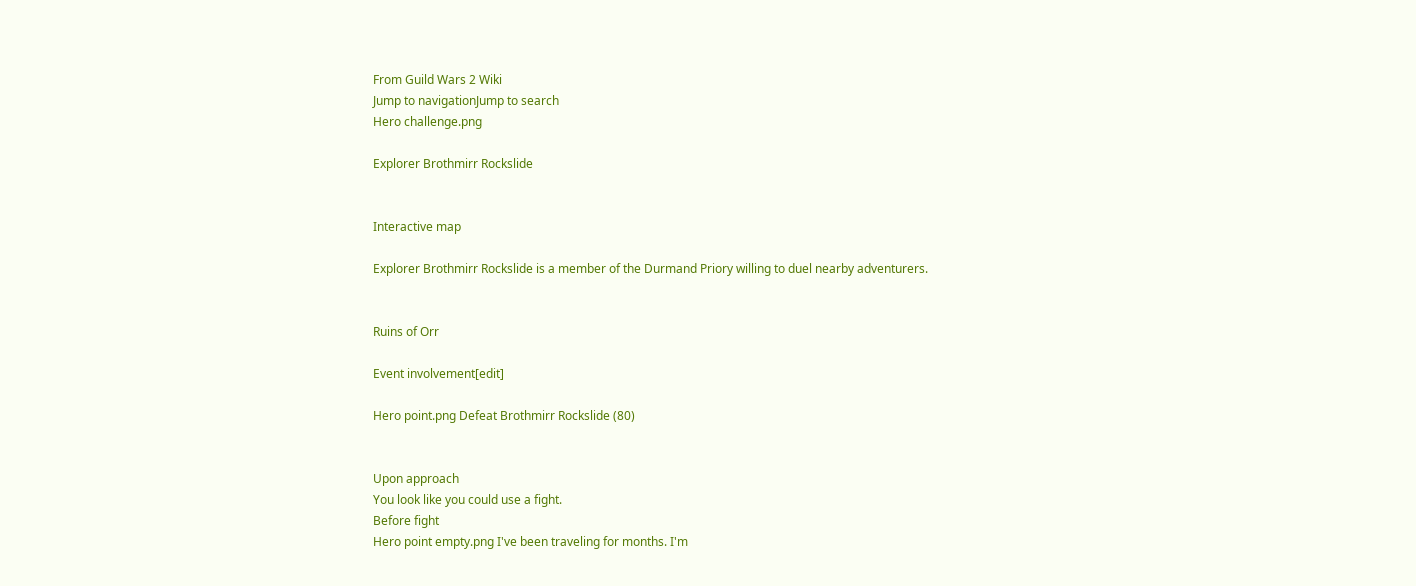From Guild Wars 2 Wiki
Jump to navigationJump to search
Hero challenge.png

Explorer Brothmirr Rockslide


Interactive map

Explorer Brothmirr Rockslide is a member of the Durmand Priory willing to duel nearby adventurers.


Ruins of Orr

Event involvement[edit]

Hero point.png Defeat Brothmirr Rockslide (80)


Upon approach
You look like you could use a fight.
Before fight
Hero point empty.png I've been traveling for months. I'm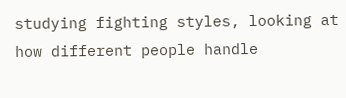studying fighting styles, looking at how different people handle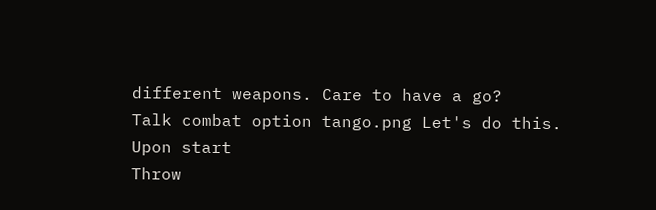different weapons. Care to have a go?
Talk combat option tango.png Let's do this.
Upon start
Throw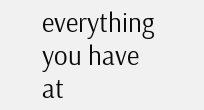everything you have at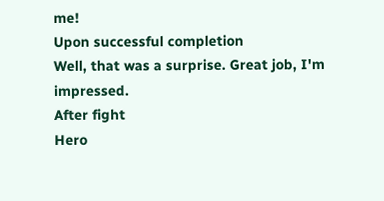me!
Upon successful completion
Well, that was a surprise. Great job, I'm impressed.
After fight
Hero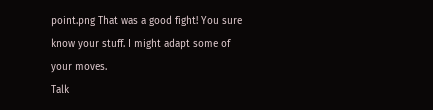point.png That was a good fight! You sure know your stuff. I might adapt some of your moves.
Talk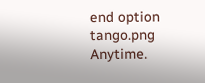end option tango.png Anytime.